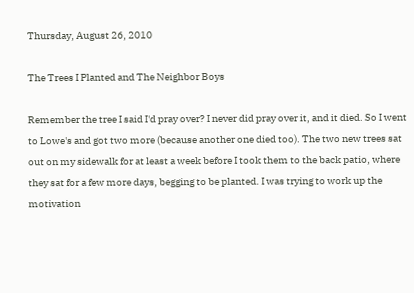Thursday, August 26, 2010

The Trees I Planted and The Neighbor Boys

Remember the tree I said I'd pray over? I never did pray over it, and it died. So I went to Lowe's and got two more (because another one died too). The two new trees sat out on my sidewalk for at least a week before I took them to the back patio, where they sat for a few more days, begging to be planted. I was trying to work up the motivation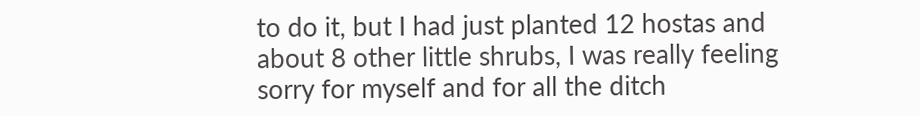to do it, but I had just planted 12 hostas and about 8 other little shrubs, I was really feeling sorry for myself and for all the ditch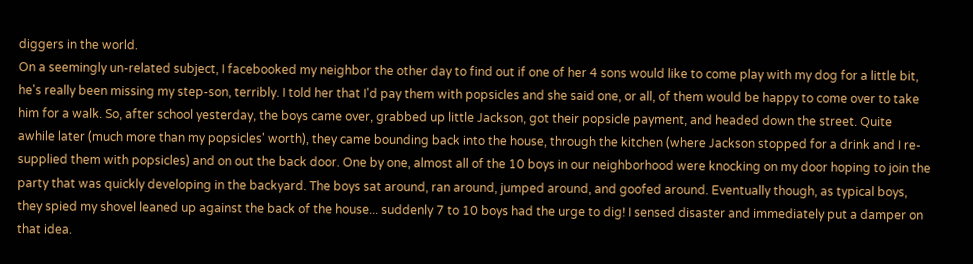diggers in the world.
On a seemingly un-related subject, I facebooked my neighbor the other day to find out if one of her 4 sons would like to come play with my dog for a little bit, he's really been missing my step-son, terribly. I told her that I'd pay them with popsicles and she said one, or all, of them would be happy to come over to take him for a walk. So, after school yesterday, the boys came over, grabbed up little Jackson, got their popsicle payment, and headed down the street. Quite awhile later (much more than my popsicles' worth), they came bounding back into the house, through the kitchen (where Jackson stopped for a drink and I re-supplied them with popsicles) and on out the back door. One by one, almost all of the 10 boys in our neighborhood were knocking on my door hoping to join the party that was quickly developing in the backyard. The boys sat around, ran around, jumped around, and goofed around. Eventually though, as typical boys, they spied my shovel leaned up against the back of the house... suddenly 7 to 10 boys had the urge to dig! I sensed disaster and immediately put a damper on that idea.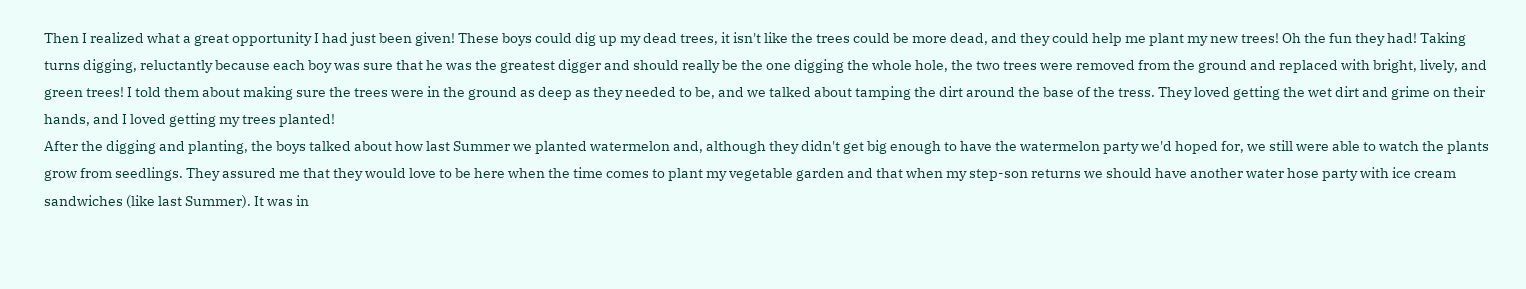Then I realized what a great opportunity I had just been given! These boys could dig up my dead trees, it isn't like the trees could be more dead, and they could help me plant my new trees! Oh the fun they had! Taking turns digging, reluctantly because each boy was sure that he was the greatest digger and should really be the one digging the whole hole, the two trees were removed from the ground and replaced with bright, lively, and green trees! I told them about making sure the trees were in the ground as deep as they needed to be, and we talked about tamping the dirt around the base of the tress. They loved getting the wet dirt and grime on their hands, and I loved getting my trees planted!
After the digging and planting, the boys talked about how last Summer we planted watermelon and, although they didn't get big enough to have the watermelon party we'd hoped for, we still were able to watch the plants grow from seedlings. They assured me that they would love to be here when the time comes to plant my vegetable garden and that when my step-son returns we should have another water hose party with ice cream sandwiches (like last Summer). It was in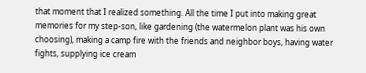that moment that I realized something. All the time I put into making great memories for my step-son, like gardening (the watermelon plant was his own choosing), making a camp fire with the friends and neighbor boys, having water fights, supplying ice cream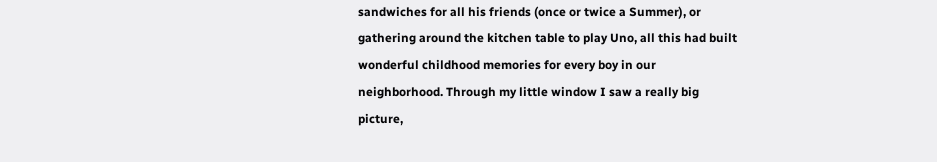sandwiches for all his friends (once or twice a Summer), or gathering around the kitchen table to play Uno, all this had built wonderful childhood memories for every boy in our neighborhood. Through my little window I saw a really big picture,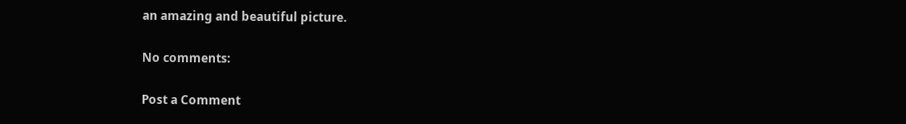an amazing and beautiful picture.

No comments:

Post a Comment